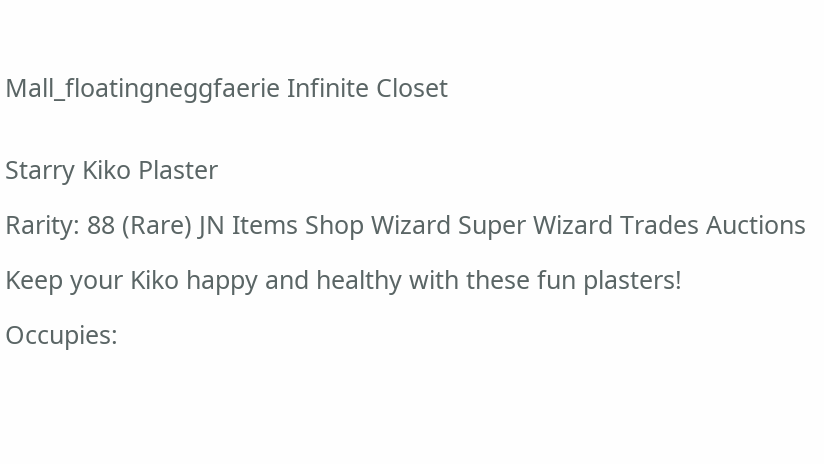Mall_floatingneggfaerie Infinite Closet


Starry Kiko Plaster

Rarity: 88 (Rare) JN Items Shop Wizard Super Wizard Trades Auctions

Keep your Kiko happy and healthy with these fun plasters!

Occupies: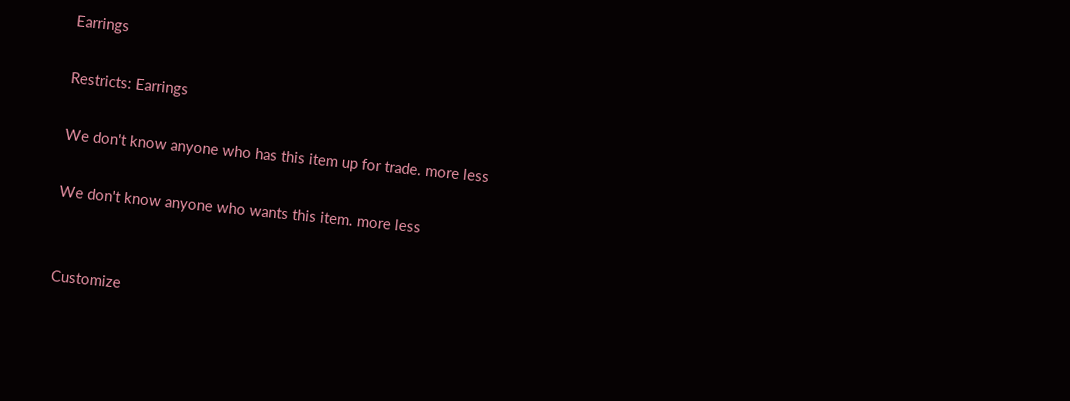Earrings

Restricts: Earrings

We don't know anyone who has this item up for trade. more less

We don't know anyone who wants this item. more less


Customize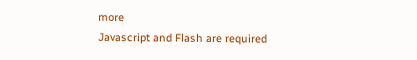more
Javascript and Flash are required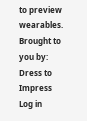to preview wearables.
Brought to you by:
Dress to Impress
Log in